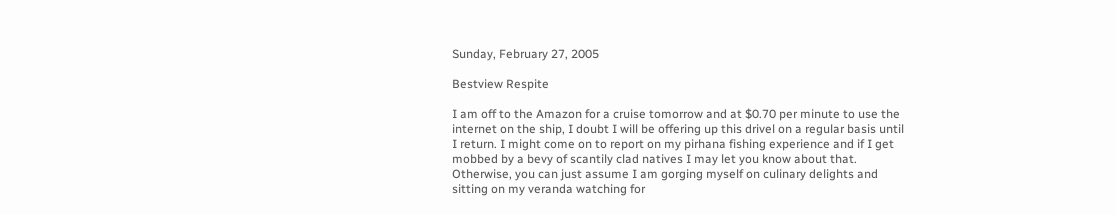Sunday, February 27, 2005

Bestview Respite

I am off to the Amazon for a cruise tomorrow and at $0.70 per minute to use the internet on the ship, I doubt I will be offering up this drivel on a regular basis until I return. I might come on to report on my pirhana fishing experience and if I get mobbed by a bevy of scantily clad natives I may let you know about that. Otherwise, you can just assume I am gorging myself on culinary delights and sitting on my veranda watching for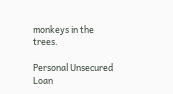monkeys in the trees.

Personal Unsecured Loan